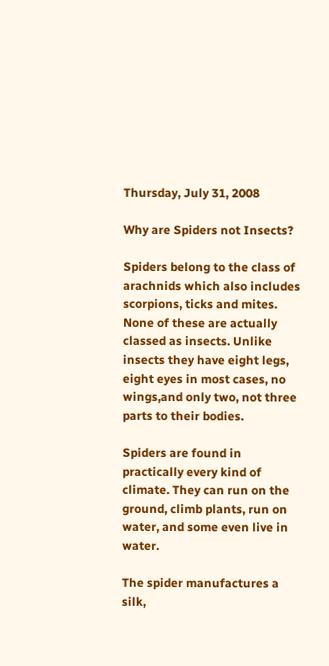Thursday, July 31, 2008

Why are Spiders not Insects?

Spiders belong to the class of arachnids which also includes scorpions, ticks and mites. None of these are actually classed as insects. Unlike insects they have eight legs, eight eyes in most cases, no wings,and only two, not three parts to their bodies.

Spiders are found in practically every kind of climate. They can run on the ground, climb plants, run on water, and some even live in water.

The spider manufactures a silk,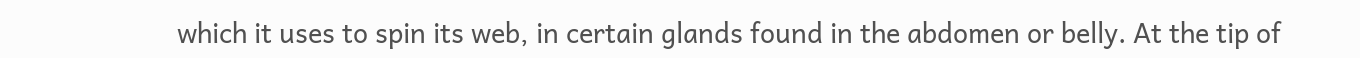which it uses to spin its web, in certain glands found in the abdomen or belly. At the tip of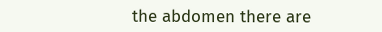the abdomen there are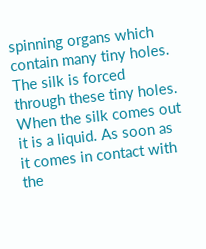spinning organs which contain many tiny holes. The silk is forced through these tiny holes. When the silk comes out it is a liquid. As soon as it comes in contact with the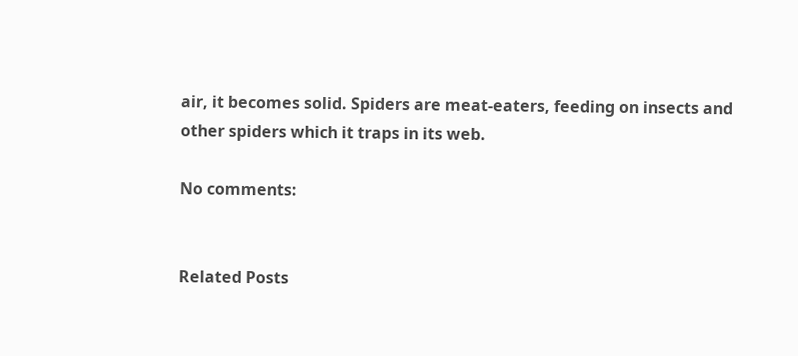air, it becomes solid. Spiders are meat-eaters, feeding on insects and other spiders which it traps in its web.

No comments:


Related Posts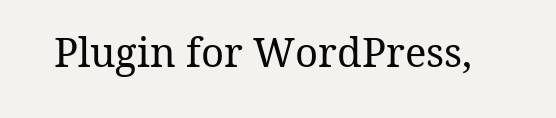Plugin for WordPress,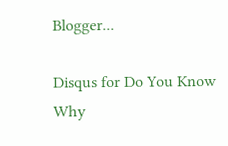Blogger...

Disqus for Do You Know Why